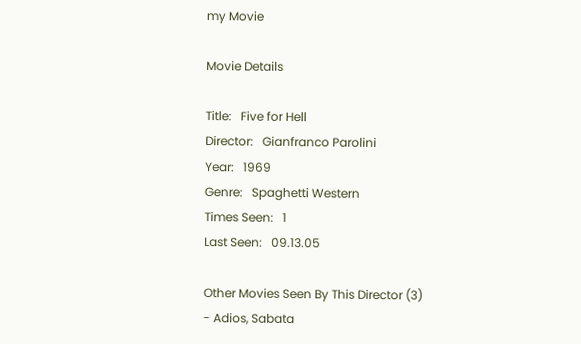my Movie

Movie Details

Title:   Five for Hell
Director:   Gianfranco Parolini
Year:   1969
Genre:   Spaghetti Western
Times Seen:   1
Last Seen:   09.13.05

Other Movies Seen By This Director (3)
- Adios, Sabata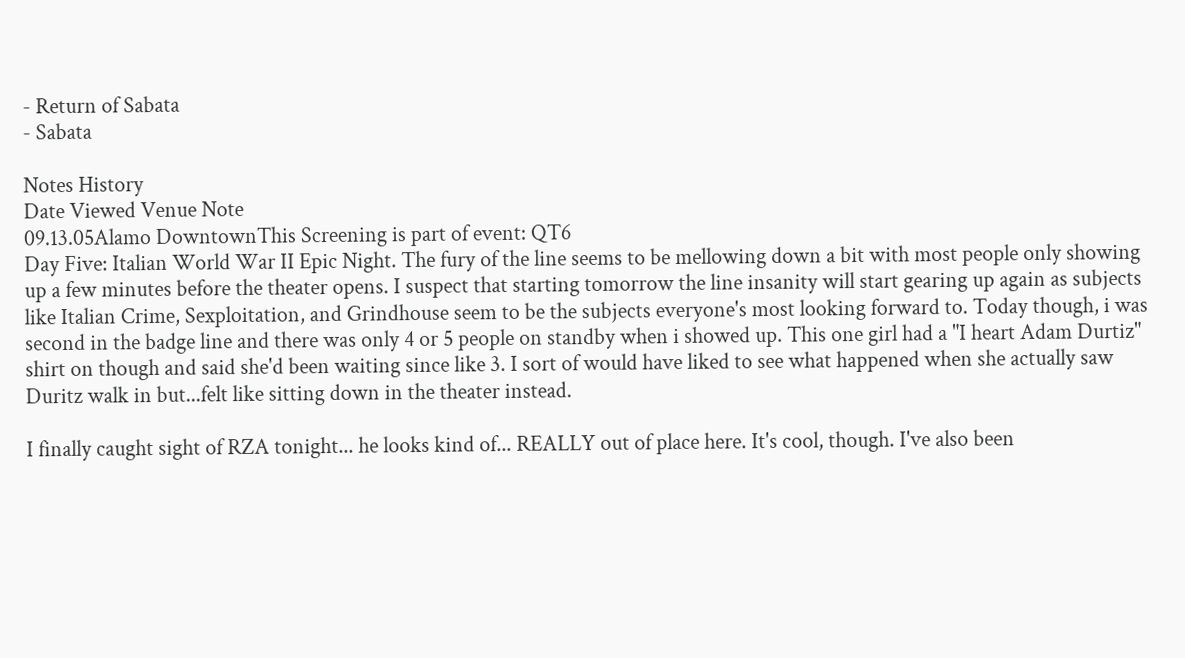- Return of Sabata
- Sabata

Notes History
Date Viewed Venue Note
09.13.05Alamo DowntownThis Screening is part of event: QT6
Day Five: Italian World War II Epic Night. The fury of the line seems to be mellowing down a bit with most people only showing up a few minutes before the theater opens. I suspect that starting tomorrow the line insanity will start gearing up again as subjects like Italian Crime, Sexploitation, and Grindhouse seem to be the subjects everyone's most looking forward to. Today though, i was second in the badge line and there was only 4 or 5 people on standby when i showed up. This one girl had a "I heart Adam Durtiz" shirt on though and said she'd been waiting since like 3. I sort of would have liked to see what happened when she actually saw Duritz walk in but...felt like sitting down in the theater instead.

I finally caught sight of RZA tonight... he looks kind of... REALLY out of place here. It's cool, though. I've also been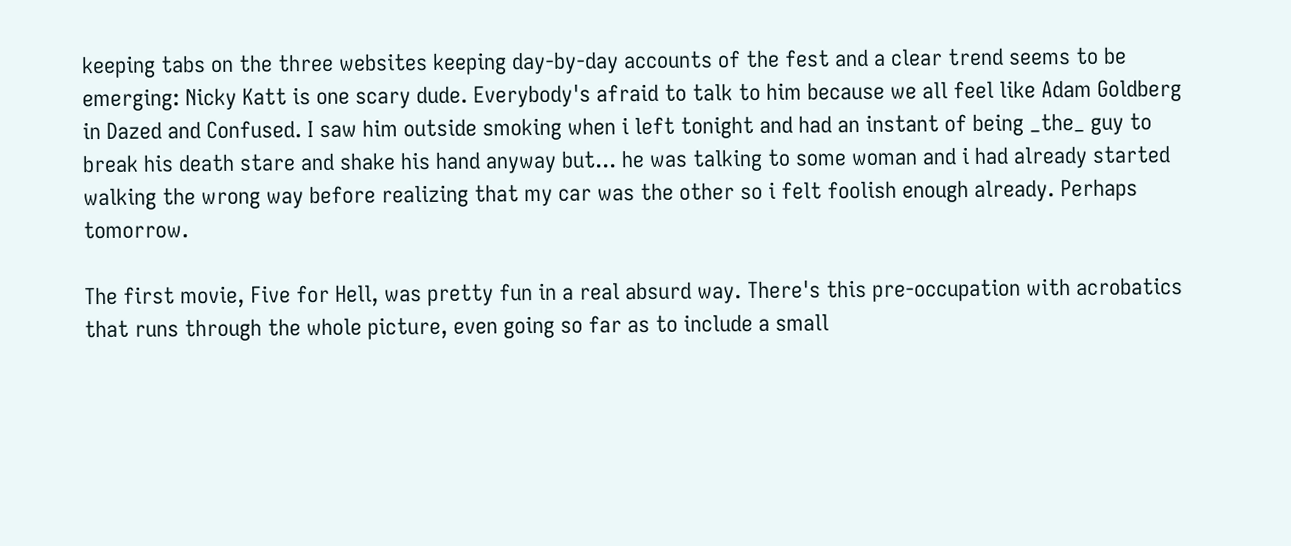keeping tabs on the three websites keeping day-by-day accounts of the fest and a clear trend seems to be emerging: Nicky Katt is one scary dude. Everybody's afraid to talk to him because we all feel like Adam Goldberg in Dazed and Confused. I saw him outside smoking when i left tonight and had an instant of being _the_ guy to break his death stare and shake his hand anyway but... he was talking to some woman and i had already started walking the wrong way before realizing that my car was the other so i felt foolish enough already. Perhaps tomorrow.

The first movie, Five for Hell, was pretty fun in a real absurd way. There's this pre-occupation with acrobatics that runs through the whole picture, even going so far as to include a small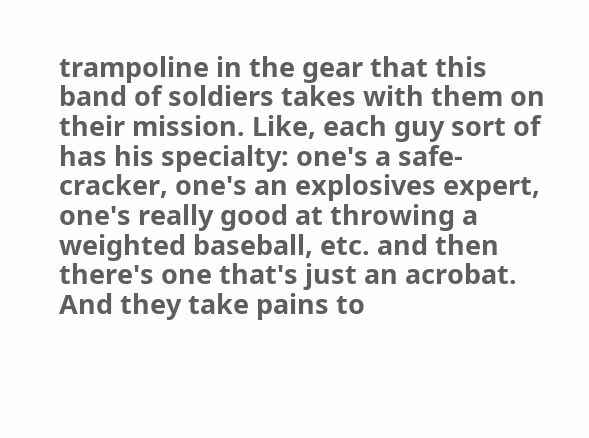trampoline in the gear that this band of soldiers takes with them on their mission. Like, each guy sort of has his specialty: one's a safe-cracker, one's an explosives expert, one's really good at throwing a weighted baseball, etc. and then there's one that's just an acrobat. And they take pains to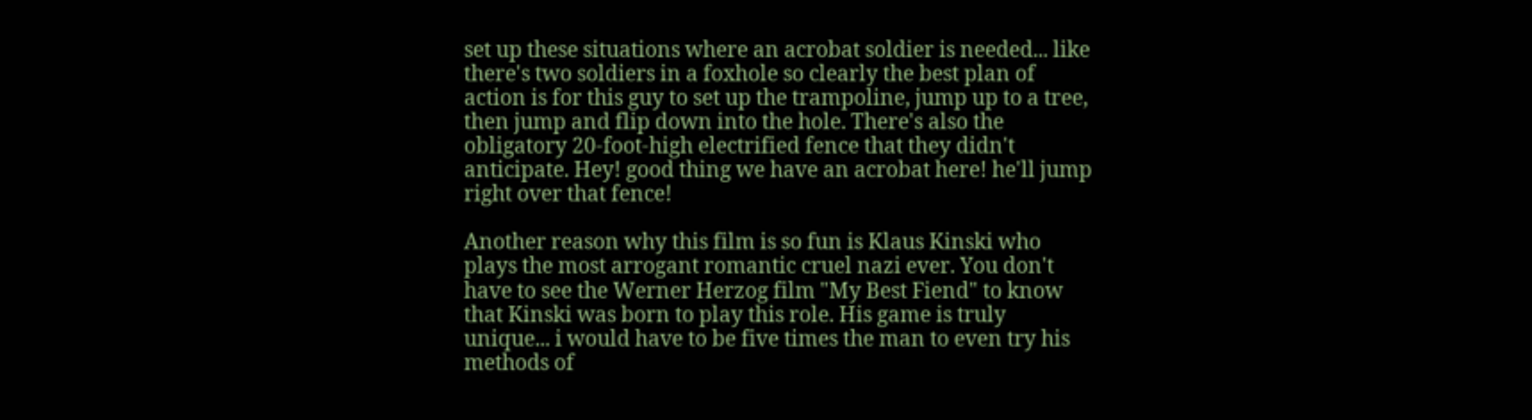set up these situations where an acrobat soldier is needed... like there's two soldiers in a foxhole so clearly the best plan of action is for this guy to set up the trampoline, jump up to a tree, then jump and flip down into the hole. There's also the obligatory 20-foot-high electrified fence that they didn't anticipate. Hey! good thing we have an acrobat here! he'll jump right over that fence!

Another reason why this film is so fun is Klaus Kinski who plays the most arrogant romantic cruel nazi ever. You don't have to see the Werner Herzog film "My Best Fiend" to know that Kinski was born to play this role. His game is truly unique... i would have to be five times the man to even try his methods of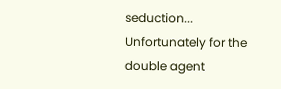seduction... Unfortunately for the double agent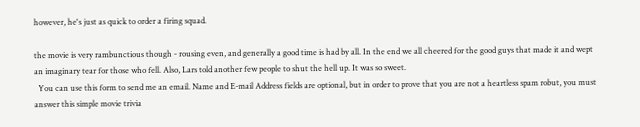however, he's just as quick to order a firing squad.

the movie is very rambunctious though - rousing even, and generally a good time is had by all. In the end we all cheered for the good guys that made it and wept an imaginary tear for those who fell. Also, Lars told another few people to shut the hell up. It was so sweet.
  You can use this form to send me an email. Name and E-mail Address fields are optional, but in order to prove that you are not a heartless spam robut, you must answer this simple movie trivia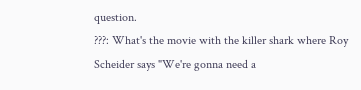question.
???: What's the movie with the killer shark where Roy Scheider says "We're gonna need a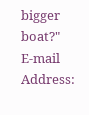bigger boat?"
E-mail Address: